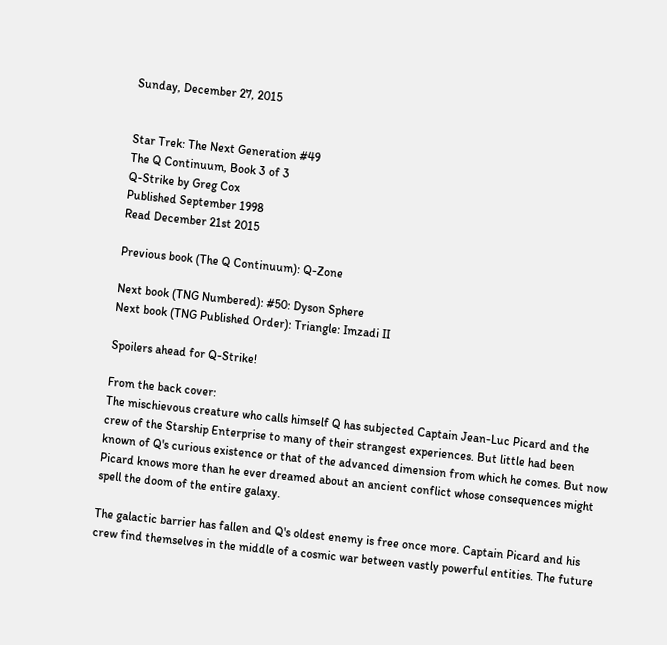Sunday, December 27, 2015


Star Trek: The Next Generation #49
The Q Continuum, Book 3 of 3
Q-Strike by Greg Cox
Published September 1998
Read December 21st 2015

Previous book (The Q Continuum): Q-Zone

Next book (TNG Numbered): #50: Dyson Sphere
Next book (TNG Published Order): Triangle: Imzadi II

Spoilers ahead for Q-Strike!

From the back cover:
The mischievous creature who calls himself Q has subjected Captain Jean-Luc Picard and the crew of the Starship Enterprise to many of their strangest experiences. But little had been known of Q's curious existence or that of the advanced dimension from which he comes. But now Picard knows more than he ever dreamed about an ancient conflict whose consequences might spell the doom of the entire galaxy.

The galactic barrier has fallen and Q's oldest enemy is free once more. Captain Picard and his crew find themselves in the middle of a cosmic war between vastly powerful entities. The future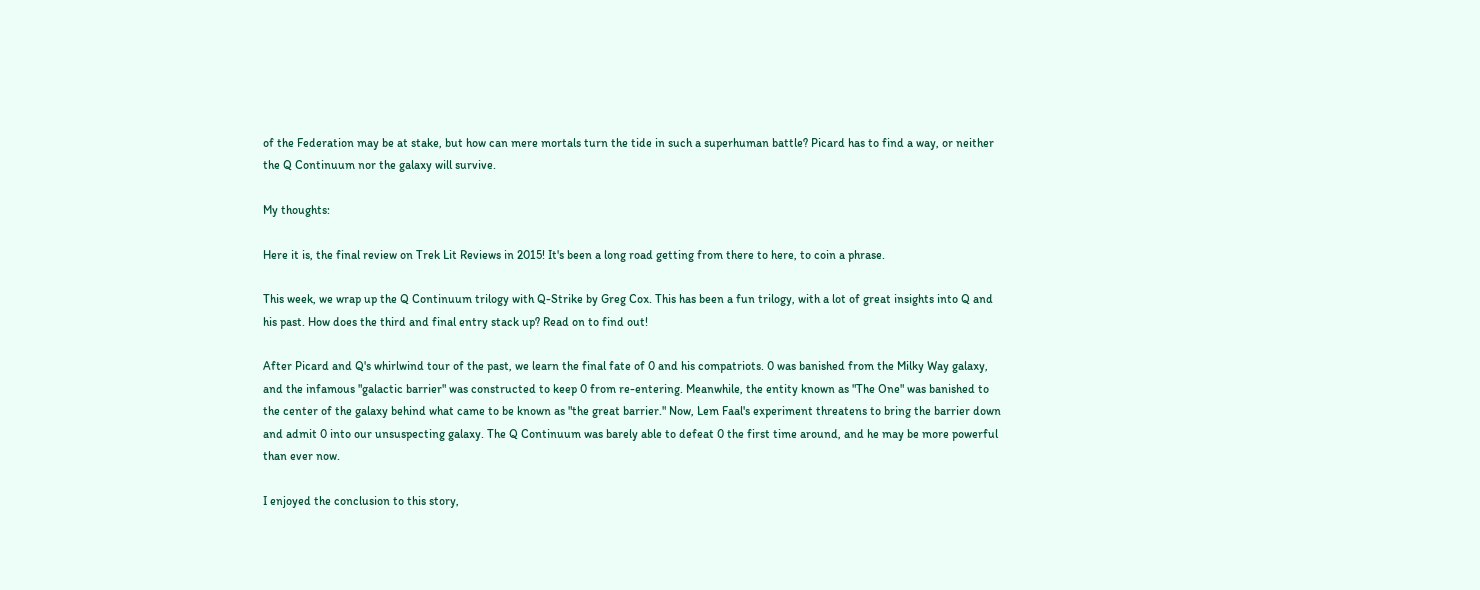of the Federation may be at stake, but how can mere mortals turn the tide in such a superhuman battle? Picard has to find a way, or neither the Q Continuum nor the galaxy will survive.

My thoughts:

Here it is, the final review on Trek Lit Reviews in 2015! It's been a long road getting from there to here, to coin a phrase.

This week, we wrap up the Q Continuum trilogy with Q-Strike by Greg Cox. This has been a fun trilogy, with a lot of great insights into Q and his past. How does the third and final entry stack up? Read on to find out!

After Picard and Q's whirlwind tour of the past, we learn the final fate of 0 and his compatriots. 0 was banished from the Milky Way galaxy, and the infamous "galactic barrier" was constructed to keep 0 from re-entering. Meanwhile, the entity known as "The One" was banished to the center of the galaxy behind what came to be known as "the great barrier." Now, Lem Faal's experiment threatens to bring the barrier down and admit 0 into our unsuspecting galaxy. The Q Continuum was barely able to defeat 0 the first time around, and he may be more powerful than ever now.

I enjoyed the conclusion to this story,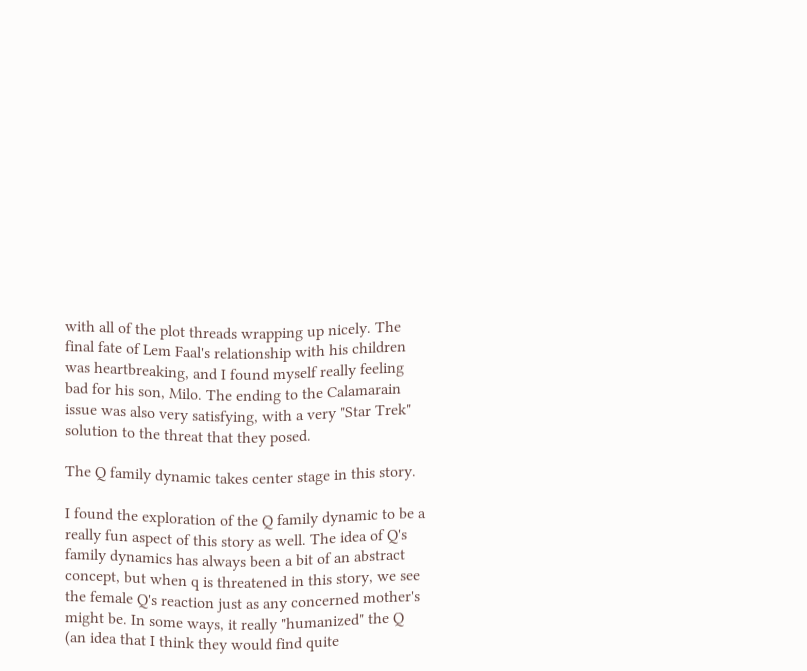with all of the plot threads wrapping up nicely. The final fate of Lem Faal's relationship with his children was heartbreaking, and I found myself really feeling bad for his son, Milo. The ending to the Calamarain issue was also very satisfying, with a very "Star Trek" solution to the threat that they posed.

The Q family dynamic takes center stage in this story.

I found the exploration of the Q family dynamic to be a really fun aspect of this story as well. The idea of Q's family dynamics has always been a bit of an abstract concept, but when q is threatened in this story, we see the female Q's reaction just as any concerned mother's might be. In some ways, it really "humanized" the Q (an idea that I think they would find quite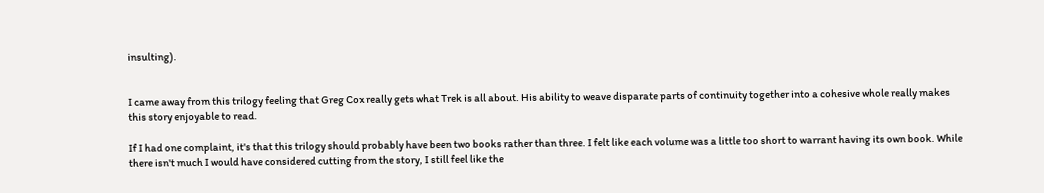insulting).


I came away from this trilogy feeling that Greg Cox really gets what Trek is all about. His ability to weave disparate parts of continuity together into a cohesive whole really makes this story enjoyable to read.

If I had one complaint, it's that this trilogy should probably have been two books rather than three. I felt like each volume was a little too short to warrant having its own book. While there isn't much I would have considered cutting from the story, I still feel like the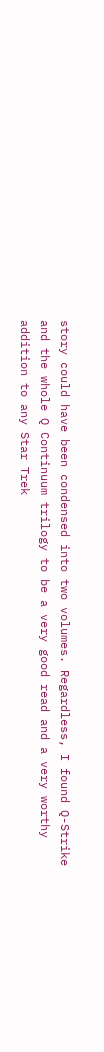story could have been condensed into two volumes. Regardless, I found Q-Strike and the whole Q Continuum trilogy to be a very good read and a very worthy addition to any Star Trek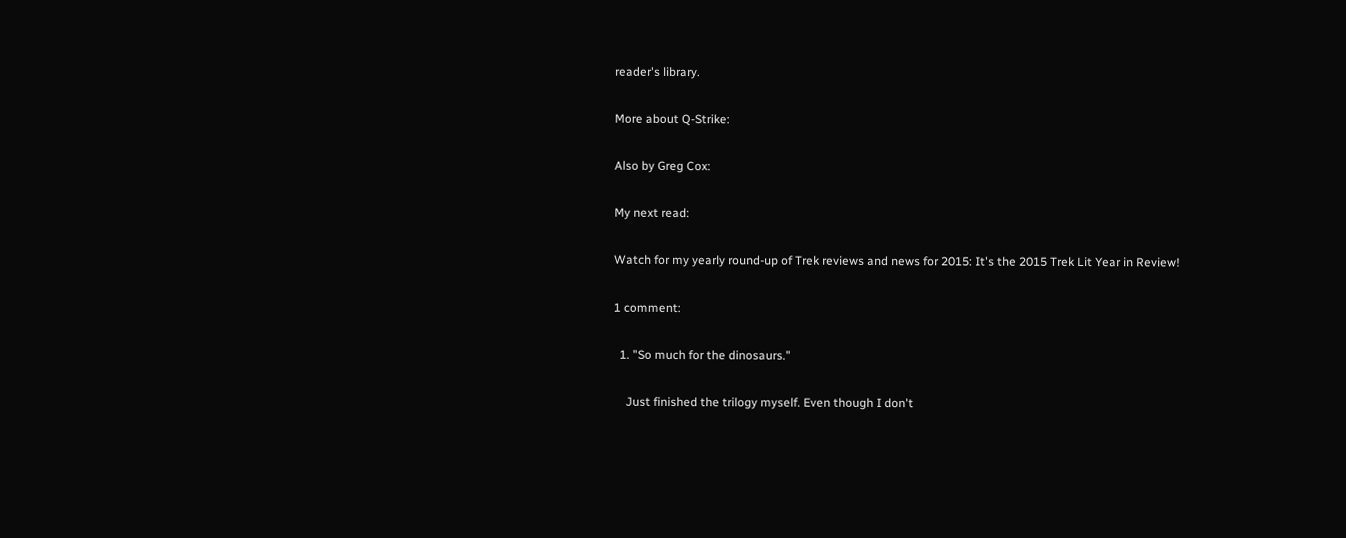reader's library.

More about Q-Strike:

Also by Greg Cox:

My next read:

Watch for my yearly round-up of Trek reviews and news for 2015: It's the 2015 Trek Lit Year in Review!

1 comment:

  1. "So much for the dinosaurs."

    Just finished the trilogy myself. Even though I don't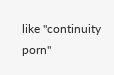like "continuity porn"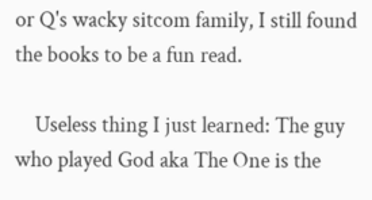or Q's wacky sitcom family, I still found the books to be a fun read.

    Useless thing I just learned: The guy who played God aka The One is the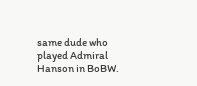same dude who played Admiral Hanson in BoBW.